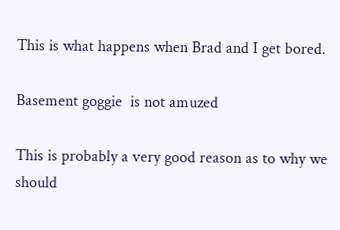This is what happens when Brad and I get bored.

Basement goggie  is not amuzed

This is probably a very good reason as to why we should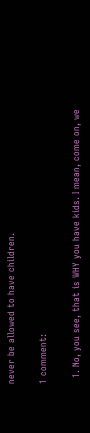never be allowed to have children.

1 comment:

  1. No, you see, that is WHY you have kids. I mean, come on, we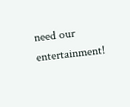need our entertainment!